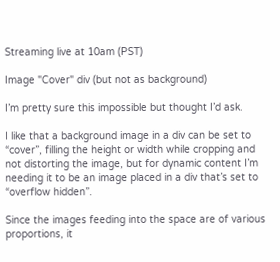Streaming live at 10am (PST)

Image "Cover" div (but not as background)

I’m pretty sure this impossible but thought I’d ask.

I like that a background image in a div can be set to “cover”, filling the height or width while cropping and not distorting the image, but for dynamic content I’m needing it to be an image placed in a div that’s set to “overflow hidden”.

Since the images feeding into the space are of various proportions, it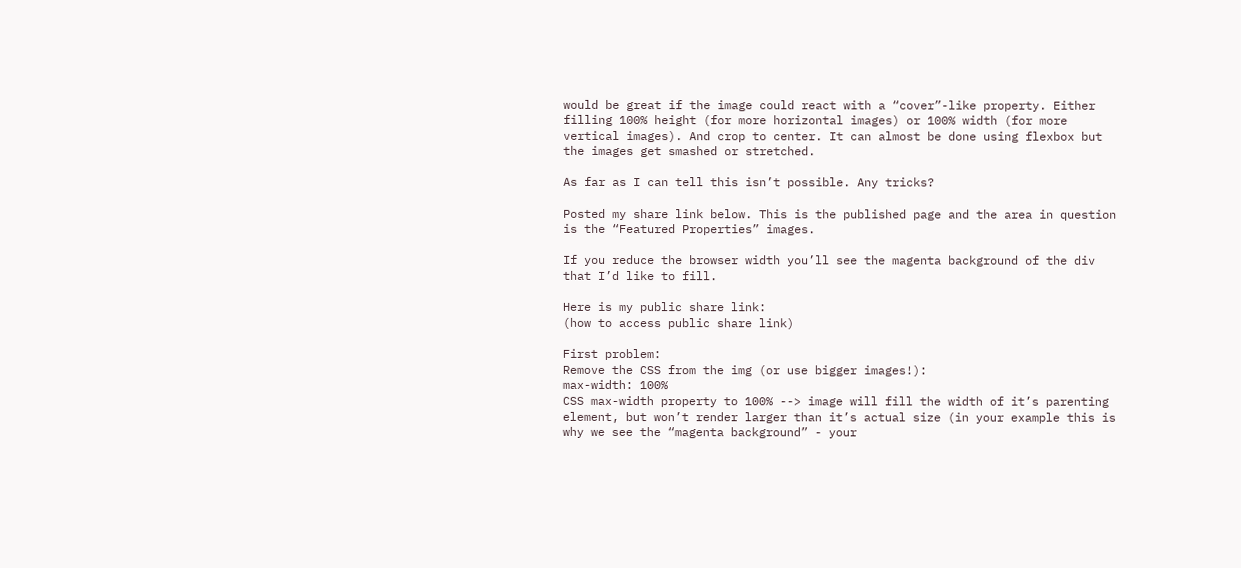would be great if the image could react with a “cover”-like property. Either filling 100% height (for more horizontal images) or 100% width (for more vertical images). And crop to center. It can almost be done using flexbox but the images get smashed or stretched.

As far as I can tell this isn’t possible. Any tricks?

Posted my share link below. This is the published page and the area in question is the “Featured Properties” images.

If you reduce the browser width you’ll see the magenta background of the div that I’d like to fill.

Here is my public share link:
(how to access public share link)

First problem:
Remove the CSS from the img (or use bigger images!):
max-width: 100%
CSS max-width property to 100% --> image will fill the width of it’s parenting element, but won’t render larger than it’s actual size (in your example this is why we see the “magenta background” - your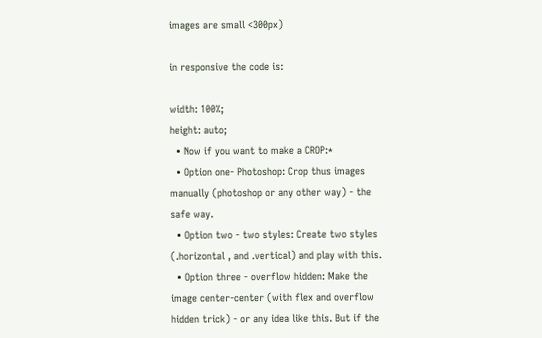images are small <300px)

in responsive the code is:

width: 100%;
height: auto;
  • Now if you want to make a CROP:*
  • Option one- Photoshop: Crop thus images manually (photoshop or any other way) - the safe way.
  • Option two - two styles: Create two styles (.horizontal , and .vertical) and play with this.
  • Option three - overflow hidden: Make the image center-center (with flex and overflow hidden trick) - or any idea like this. But if the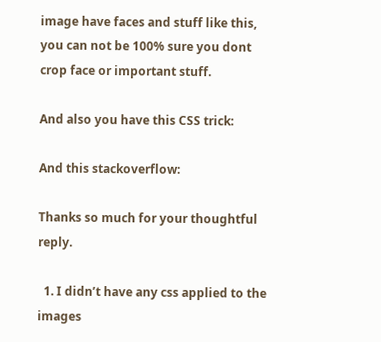image have faces and stuff like this, you can not be 100% sure you dont crop face or important stuff.

And also you have this CSS trick:

And this stackoverflow:

Thanks so much for your thoughtful reply.

  1. I didn’t have any css applied to the images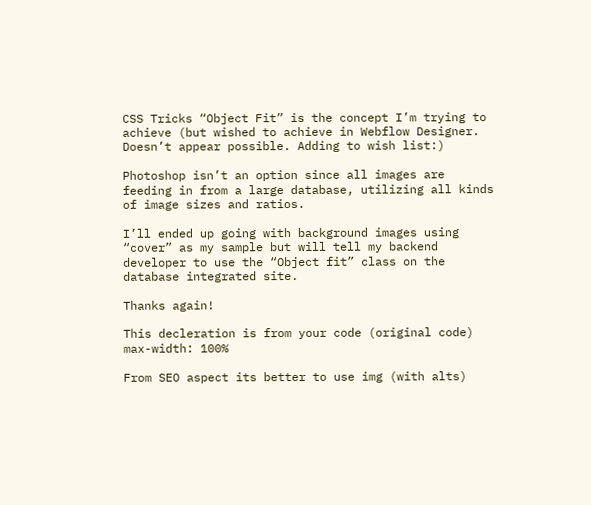CSS Tricks “Object Fit” is the concept I’m trying to achieve (but wished to achieve in Webflow Designer. Doesn’t appear possible. Adding to wish list:)

Photoshop isn’t an option since all images are feeding in from a large database, utilizing all kinds of image sizes and ratios.

I’ll ended up going with background images using “cover” as my sample but will tell my backend developer to use the “Object fit” class on the database integrated site.

Thanks again!

This decleration is from your code (original code)
max-width: 100%

From SEO aspect its better to use img (with alts)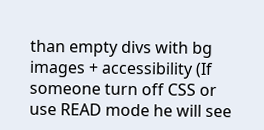than empty divs with bg images + accessibility (If someone turn off CSS or use READ mode he will see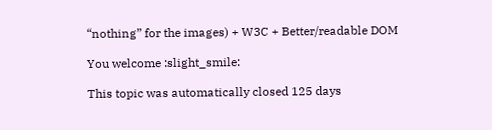“nothing” for the images) + W3C + Better/readable DOM

You welcome :slight_smile:

This topic was automatically closed 125 days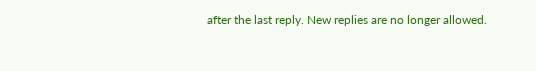after the last reply. New replies are no longer allowed.